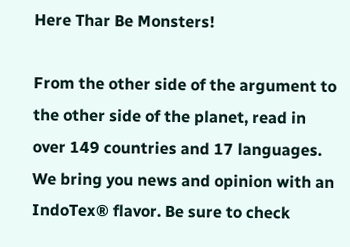Here Thar Be Monsters!

From the other side of the argument to the other side of the planet, read in over 149 countries and 17 languages. We bring you news and opinion with an IndoTex® flavor. Be sure to check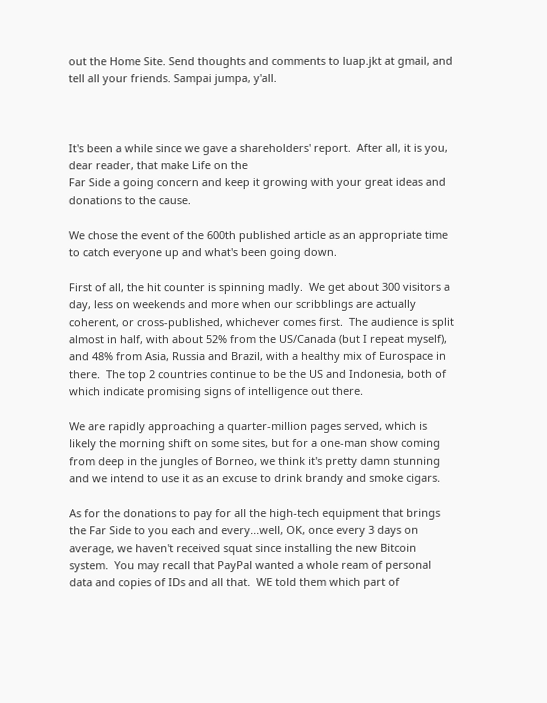out the Home Site. Send thoughts and comments to luap.jkt at gmail, and tell all your friends. Sampai jumpa, y'all.



It's been a while since we gave a shareholders' report.  After all, it is you, dear reader, that make Life on the
Far Side a going concern and keep it growing with your great ideas and donations to the cause.

We chose the event of the 600th published article as an appropriate time to catch everyone up and what's been going down.

First of all, the hit counter is spinning madly.  We get about 300 visitors a day, less on weekends and more when our scribblings are actually coherent, or cross-published, whichever comes first.  The audience is split almost in half, with about 52% from the US/Canada (but I repeat myself), and 48% from Asia, Russia and Brazil, with a healthy mix of Eurospace in there.  The top 2 countries continue to be the US and Indonesia, both of which indicate promising signs of intelligence out there.

We are rapidly approaching a quarter-million pages served, which is likely the morning shift on some sites, but for a one-man show coming from deep in the jungles of Borneo, we think it's pretty damn stunning and we intend to use it as an excuse to drink brandy and smoke cigars.

As for the donations to pay for all the high-tech equipment that brings the Far Side to you each and every...well, OK, once every 3 days on average, we haven't received squat since installing the new Bitcoin system.  You may recall that PayPal wanted a whole ream of personal data and copies of IDs and all that.  WE told them which part of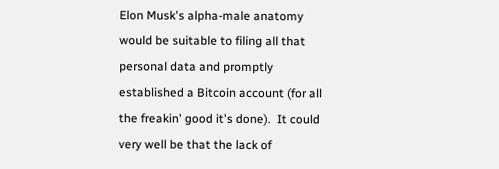Elon Musk's alpha-male anatomy would be suitable to filing all that personal data and promptly established a Bitcoin account (for all the freakin' good it's done).  It could very well be that the lack of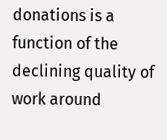donations is a function of the declining quality of work around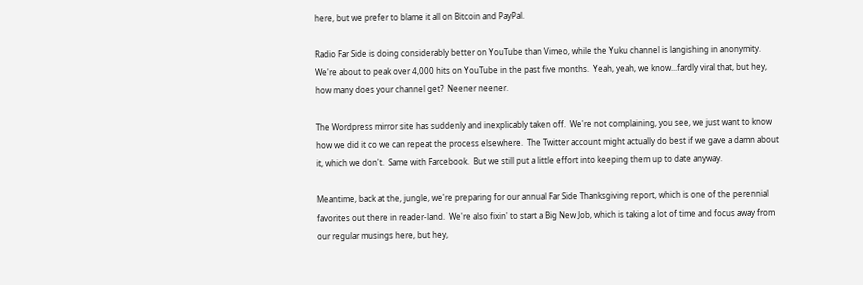here, but we prefer to blame it all on Bitcoin and PayPal.

Radio Far Side is doing considerably better on YouTube than Vimeo, while the Yuku channel is langishing in anonymity.  We're about to peak over 4,000 hits on YouTube in the past five months.  Yeah, yeah, we know...fardly viral that, but hey, how many does your channel get?  Neener neener.

The Wordpress mirror site has suddenly and inexplicably taken off.  We're not complaining, you see, we just want to know how we did it co we can repeat the process elsewhere.  The Twitter account might actually do best if we gave a damn about it, which we don't.  Same with Farcebook.  But we still put a little effort into keeping them up to date anyway.

Meantime, back at the, jungle, we're preparing for our annual Far Side Thanksgiving report, which is one of the perennial favorites out there in reader-land.  We're also fixin' to start a Big New Job, which is taking a lot of time and focus away from our regular musings here, but hey,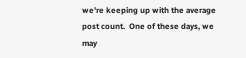we're keeping up with the average post count.  One of these days, we may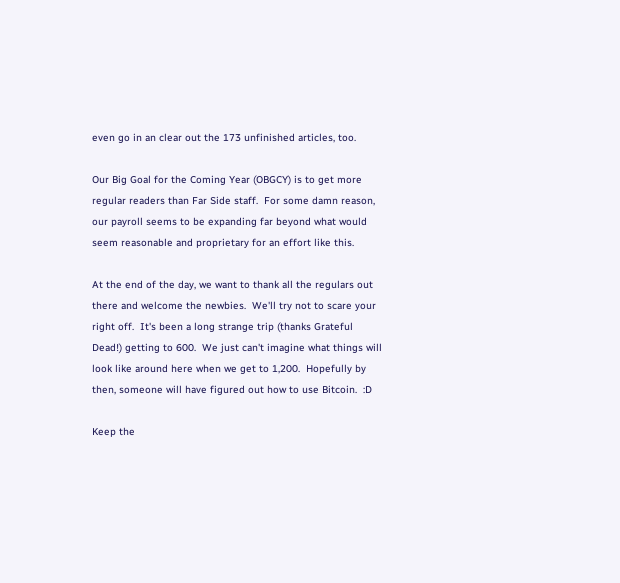even go in an clear out the 173 unfinished articles, too.

Our Big Goal for the Coming Year (OBGCY) is to get more regular readers than Far Side staff.  For some damn reason, our payroll seems to be expanding far beyond what would seem reasonable and proprietary for an effort like this.

At the end of the day, we want to thank all the regulars out there and welcome the newbies.  We'll try not to scare your right off.  It's been a long strange trip (thanks Grateful Dead!) getting to 600.  We just can't imagine what things will look like around here when we get to 1,200.  Hopefully by then, someone will have figured out how to use Bitcoin.  :D

Keep the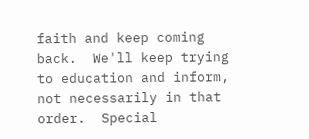faith and keep coming back.  We'll keep trying to education and inform, not necessarily in that order.  Special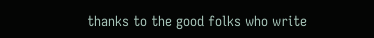thanks to the good folks who write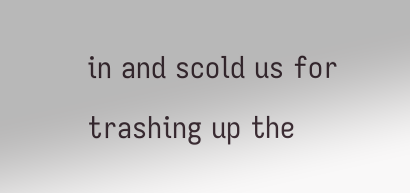in and scold us for trashing up the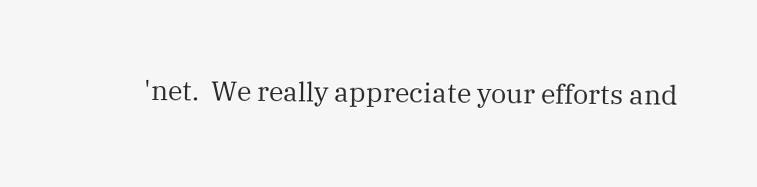'net.  We really appreciate your efforts and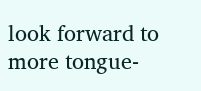look forward to more tongue-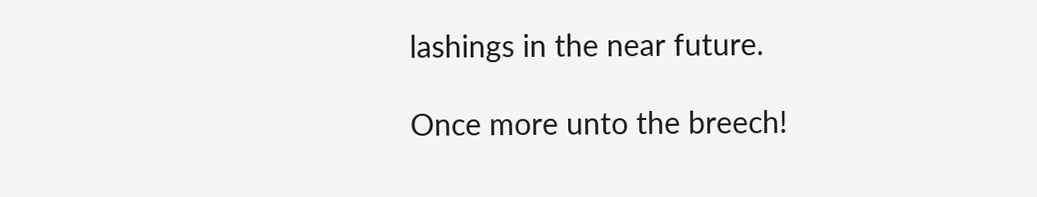lashings in the near future.

Once more unto the breech!